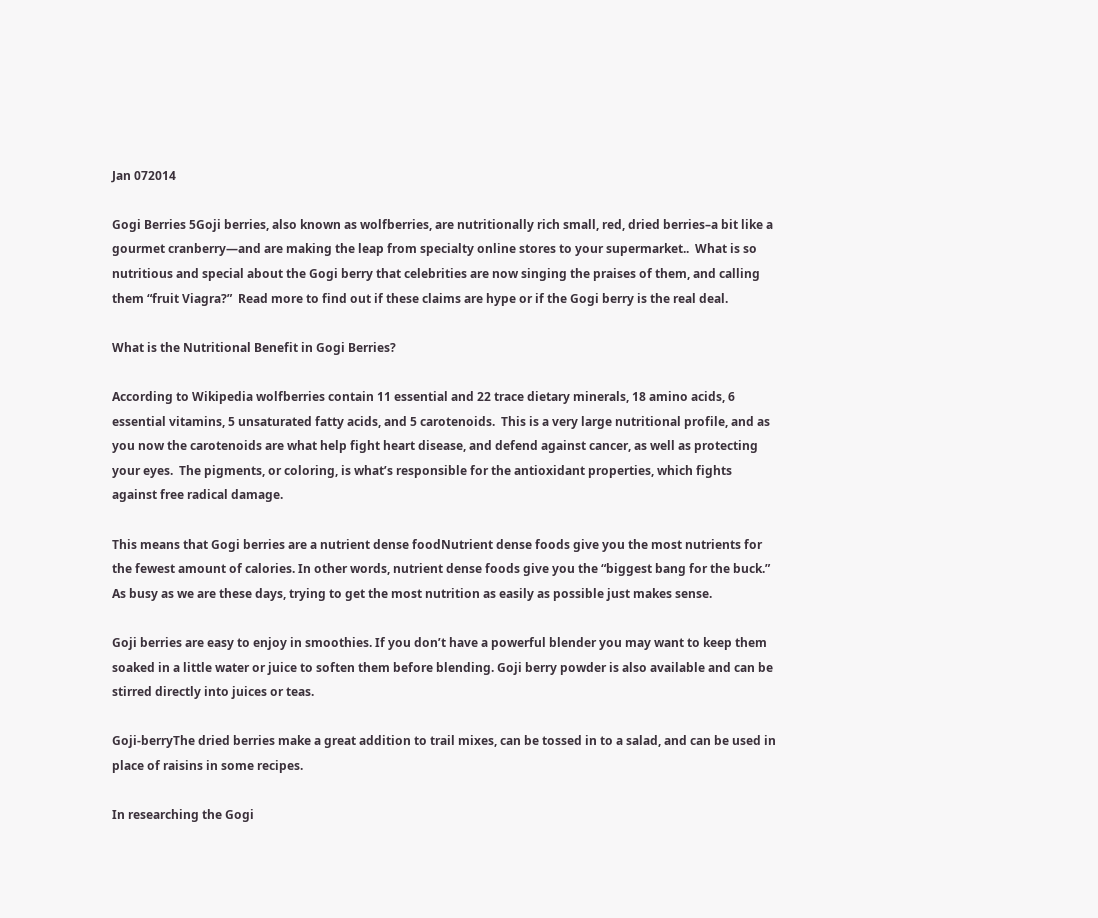Jan 072014

Gogi Berries 5Goji berries, also known as wolfberries, are nutritionally rich small, red, dried berries–a bit like a gourmet cranberry—and are making the leap from specialty online stores to your supermarket..  What is so nutritious and special about the Gogi berry that celebrities are now singing the praises of them, and calling them “fruit Viagra?”  Read more to find out if these claims are hype or if the Gogi berry is the real deal.

What is the Nutritional Benefit in Gogi Berries?

According to Wikipedia wolfberries contain 11 essential and 22 trace dietary minerals, 18 amino acids, 6 essential vitamins, 5 unsaturated fatty acids, and 5 carotenoids.  This is a very large nutritional profile, and as you now the carotenoids are what help fight heart disease, and defend against cancer, as well as protecting your eyes.  The pigments, or coloring, is what’s responsible for the antioxidant properties, which fights against free radical damage.

This means that Gogi berries are a nutrient dense foodNutrient dense foods give you the most nutrients for the fewest amount of calories. In other words, nutrient dense foods give you the “biggest bang for the buck.”  As busy as we are these days, trying to get the most nutrition as easily as possible just makes sense.

Goji berries are easy to enjoy in smoothies. If you don’t have a powerful blender you may want to keep them soaked in a little water or juice to soften them before blending. Goji berry powder is also available and can be stirred directly into juices or teas.

Goji-berryThe dried berries make a great addition to trail mixes, can be tossed in to a salad, and can be used in place of raisins in some recipes.

In researching the Gogi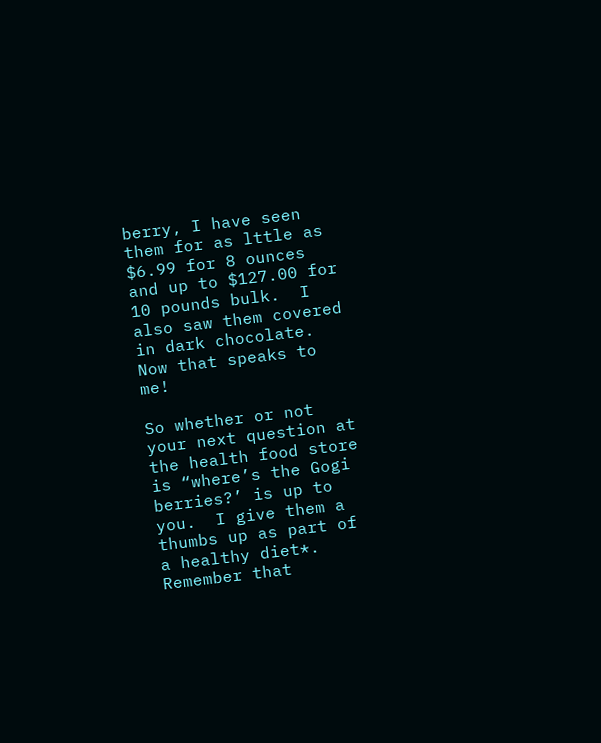berry, I have seen them for as lttle as $6.99 for 8 ounces and up to $127.00 for 10 pounds bulk.  I also saw them covered in dark chocolate.  Now that speaks to me!

So whether or not your next question at the health food store is “where’s the Gogi berries?’ is up to you.  I give them a thumbs up as part of a healthy diet*.   Remember that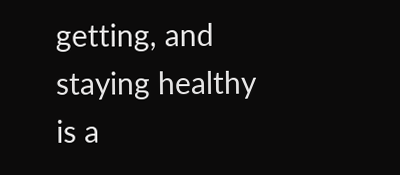getting, and staying healthy is a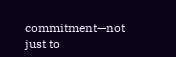commitment—not just to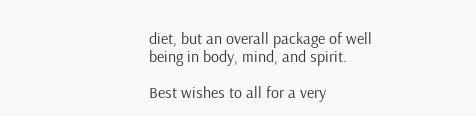diet, but an overall package of well being in body, mind, and spirit.

Best wishes to all for a very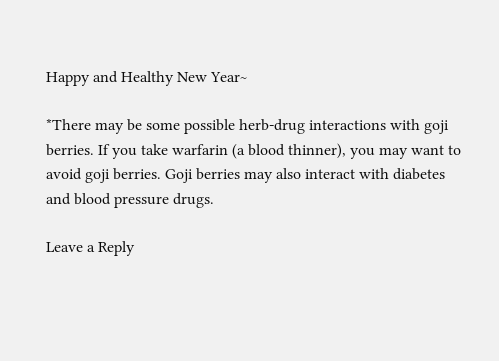Happy and Healthy New Year~

*There may be some possible herb-drug interactions with goji berries. If you take warfarin (a blood thinner), you may want to avoid goji berries. Goji berries may also interact with diabetes and blood pressure drugs.

Leave a Reply